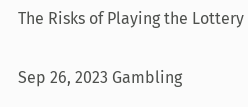The Risks of Playing the Lottery

Sep 26, 2023 Gambling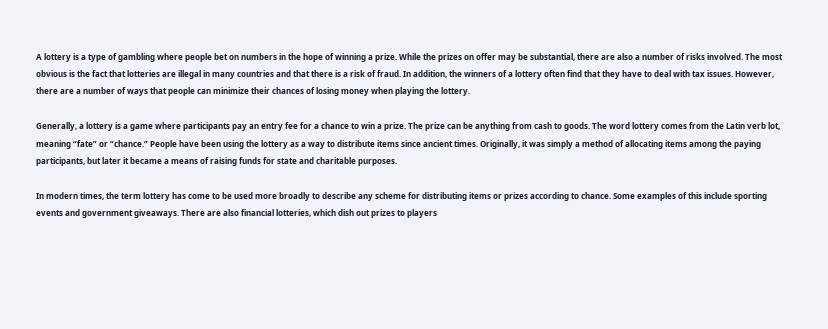A lottery is a type of gambling where people bet on numbers in the hope of winning a prize. While the prizes on offer may be substantial, there are also a number of risks involved. The most obvious is the fact that lotteries are illegal in many countries and that there is a risk of fraud. In addition, the winners of a lottery often find that they have to deal with tax issues. However, there are a number of ways that people can minimize their chances of losing money when playing the lottery.

Generally, a lottery is a game where participants pay an entry fee for a chance to win a prize. The prize can be anything from cash to goods. The word lottery comes from the Latin verb lot, meaning “fate” or “chance.” People have been using the lottery as a way to distribute items since ancient times. Originally, it was simply a method of allocating items among the paying participants, but later it became a means of raising funds for state and charitable purposes.

In modern times, the term lottery has come to be used more broadly to describe any scheme for distributing items or prizes according to chance. Some examples of this include sporting events and government giveaways. There are also financial lotteries, which dish out prizes to players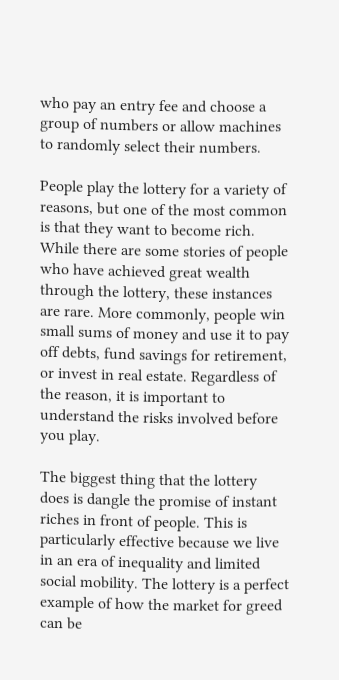who pay an entry fee and choose a group of numbers or allow machines to randomly select their numbers.

People play the lottery for a variety of reasons, but one of the most common is that they want to become rich. While there are some stories of people who have achieved great wealth through the lottery, these instances are rare. More commonly, people win small sums of money and use it to pay off debts, fund savings for retirement, or invest in real estate. Regardless of the reason, it is important to understand the risks involved before you play.

The biggest thing that the lottery does is dangle the promise of instant riches in front of people. This is particularly effective because we live in an era of inequality and limited social mobility. The lottery is a perfect example of how the market for greed can be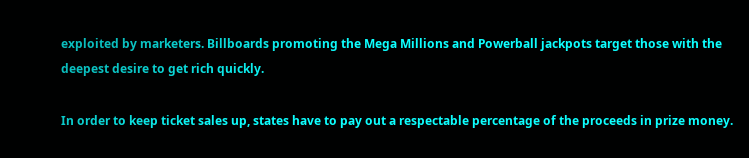exploited by marketers. Billboards promoting the Mega Millions and Powerball jackpots target those with the deepest desire to get rich quickly.

In order to keep ticket sales up, states have to pay out a respectable percentage of the proceeds in prize money.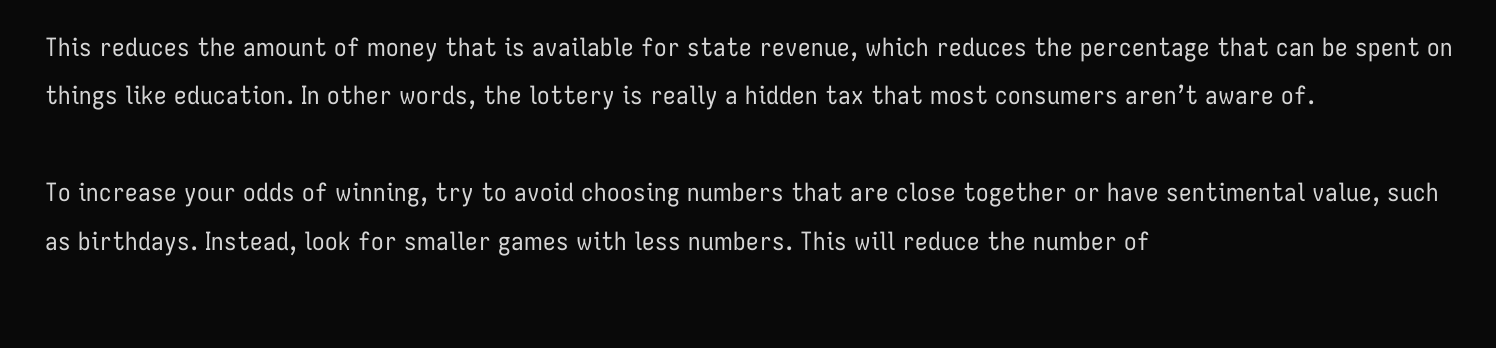This reduces the amount of money that is available for state revenue, which reduces the percentage that can be spent on things like education. In other words, the lottery is really a hidden tax that most consumers aren’t aware of.

To increase your odds of winning, try to avoid choosing numbers that are close together or have sentimental value, such as birthdays. Instead, look for smaller games with less numbers. This will reduce the number of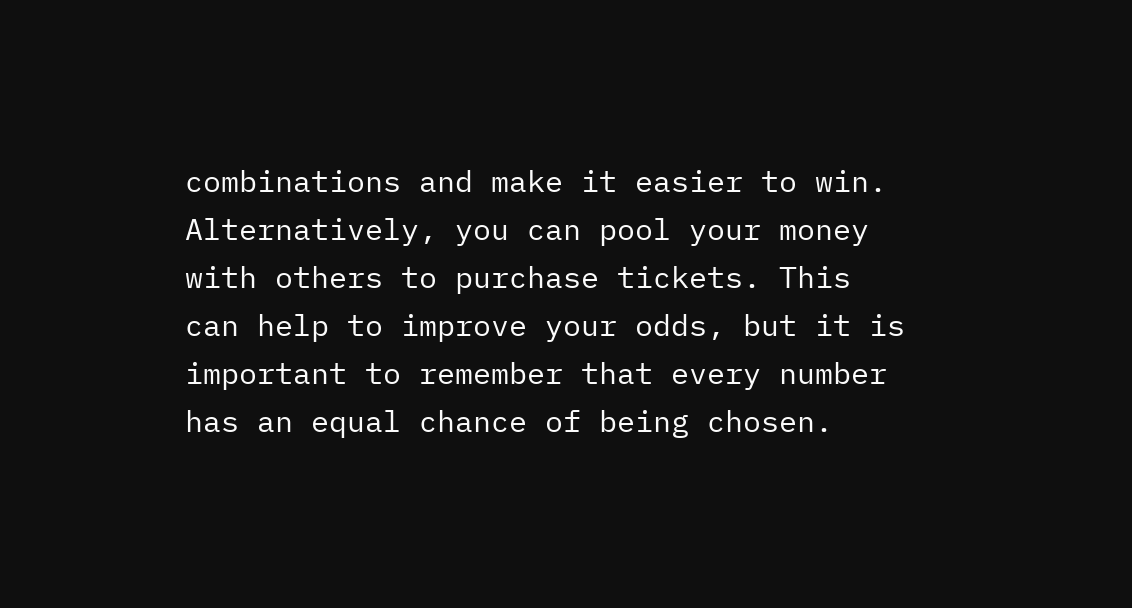combinations and make it easier to win. Alternatively, you can pool your money with others to purchase tickets. This can help to improve your odds, but it is important to remember that every number has an equal chance of being chosen.